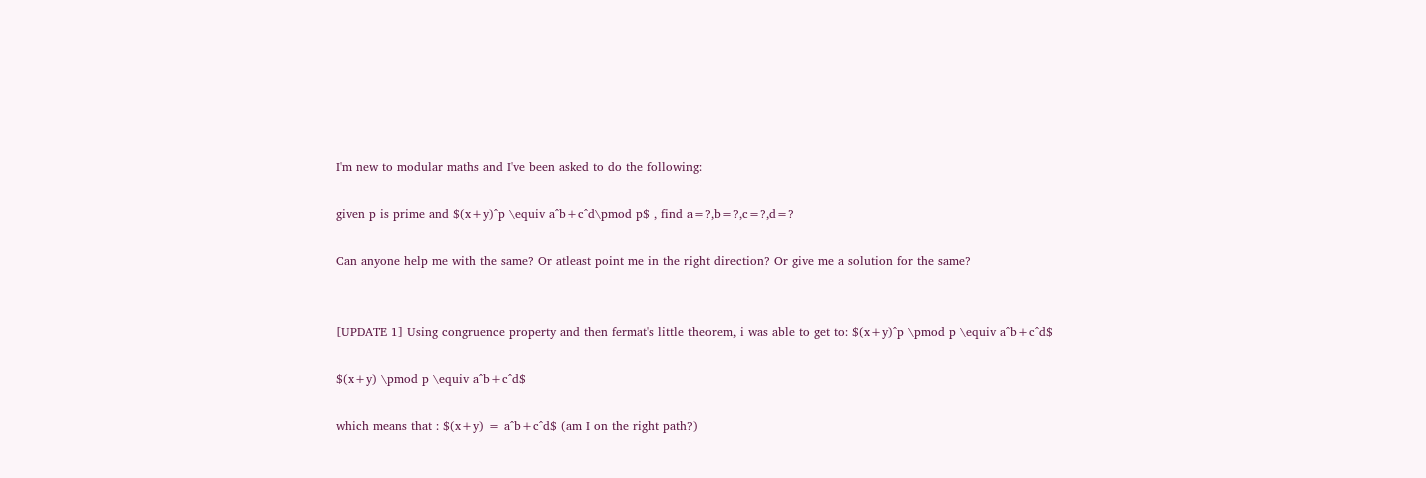I'm new to modular maths and I've been asked to do the following:

given p is prime and $(x+y)^p \equiv a^b+c^d\pmod p$ , find a=?,b=?,c=?,d=?

Can anyone help me with the same? Or atleast point me in the right direction? Or give me a solution for the same?


[UPDATE 1] Using congruence property and then fermat's little theorem, i was able to get to: $(x+y)^p \pmod p \equiv a^b+c^d$

$(x+y) \pmod p \equiv a^b+c^d$

which means that : $(x+y) = a^b+c^d$ (am I on the right path?)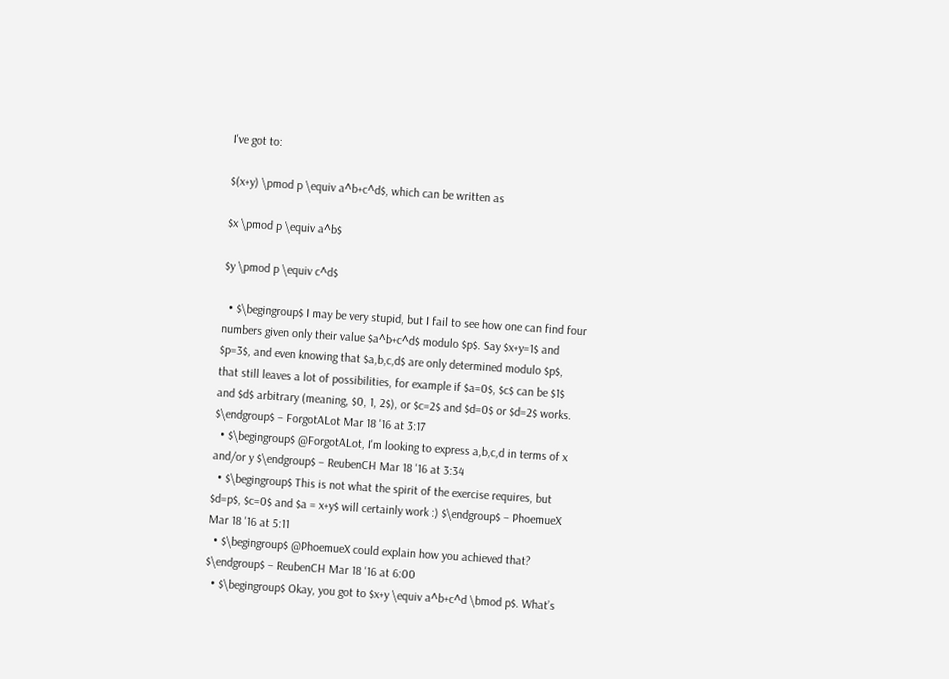I've got to:

$(x+y) \pmod p \equiv a^b+c^d$, which can be written as

$x \pmod p \equiv a^b$

$y \pmod p \equiv c^d$

  • $\begingroup$ I may be very stupid, but I fail to see how one can find four numbers given only their value $a^b+c^d$ modulo $p$. Say $x+y=1$ and $p=3$, and even knowing that $a,b,c,d$ are only determined modulo $p$, that still leaves a lot of possibilities, for example if $a=0$, $c$ can be $1$ and $d$ arbitrary (meaning, $0, 1, 2$), or $c=2$ and $d=0$ or $d=2$ works. $\endgroup$ – ForgotALot Mar 18 '16 at 3:17
  • $\begingroup$ @ForgotALot, I'm looking to express a,b,c,d in terms of x and/or y $\endgroup$ – ReubenCH Mar 18 '16 at 3:34
  • $\begingroup$ This is not what the spirit of the exercise requires, but $d=p$, $c=0$ and $a = x+y$ will certainly work :) $\endgroup$ – PhoemueX Mar 18 '16 at 5:11
  • $\begingroup$ @PhoemueX could explain how you achieved that? $\endgroup$ – ReubenCH Mar 18 '16 at 6:00
  • $\begingroup$ Okay, you got to $x+y \equiv a^b+c^d \bmod p$. What’s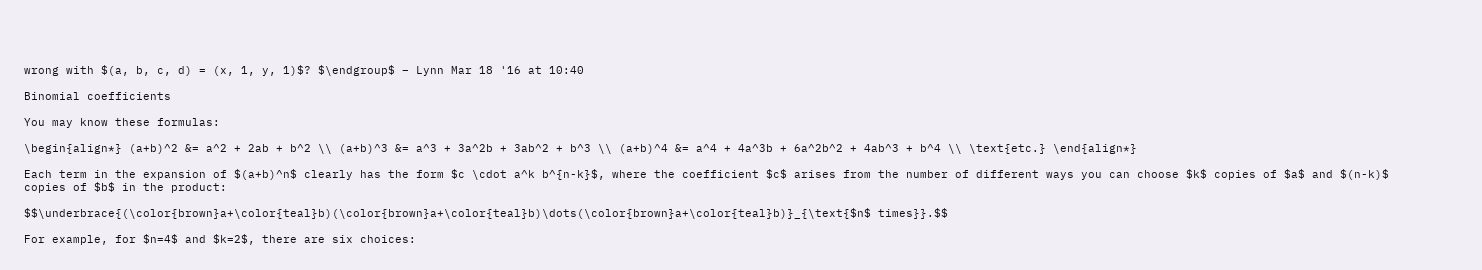wrong with $(a, b, c, d) = (x, 1, y, 1)$? $\endgroup$ – Lynn Mar 18 '16 at 10:40

Binomial coefficients

You may know these formulas:

\begin{align*} (a+b)^2 &= a^2 + 2ab + b^2 \\ (a+b)^3 &= a^3 + 3a^2b + 3ab^2 + b^3 \\ (a+b)^4 &= a^4 + 4a^3b + 6a^2b^2 + 4ab^3 + b^4 \\ \text{etc.} \end{align*}

Each term in the expansion of $(a+b)^n$ clearly has the form $c \cdot a^k b^{n-k}$, where the coefficient $c$ arises from the number of different ways you can choose $k$ copies of $a$ and $(n-k)$ copies of $b$ in the product:

$$\underbrace{(\color{brown}a+\color{teal}b)(\color{brown}a+\color{teal}b)\dots(\color{brown}a+\color{teal}b)}_{\text{$n$ times}}.$$

For example, for $n=4$ and $k=2$, there are six choices: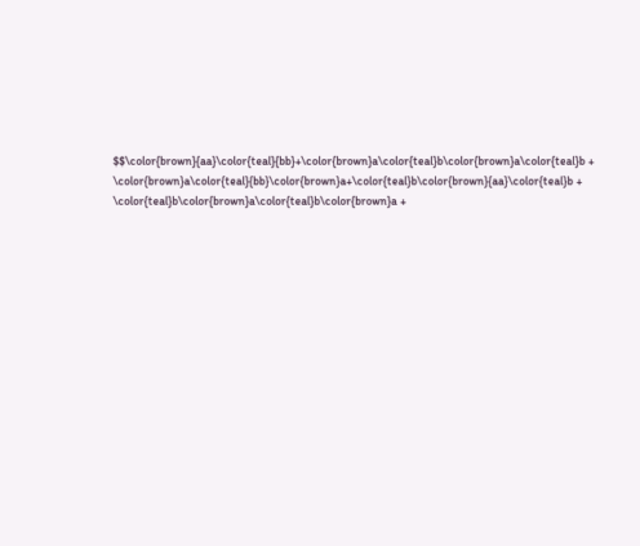$$\color{brown}{aa}\color{teal}{bb}+\color{brown}a\color{teal}b\color{brown}a\color{teal}b + \color{brown}a\color{teal}{bb}\color{brown}a+\color{teal}b\color{brown}{aa}\color{teal}b + \color{teal}b\color{brown}a\color{teal}b\color{brown}a +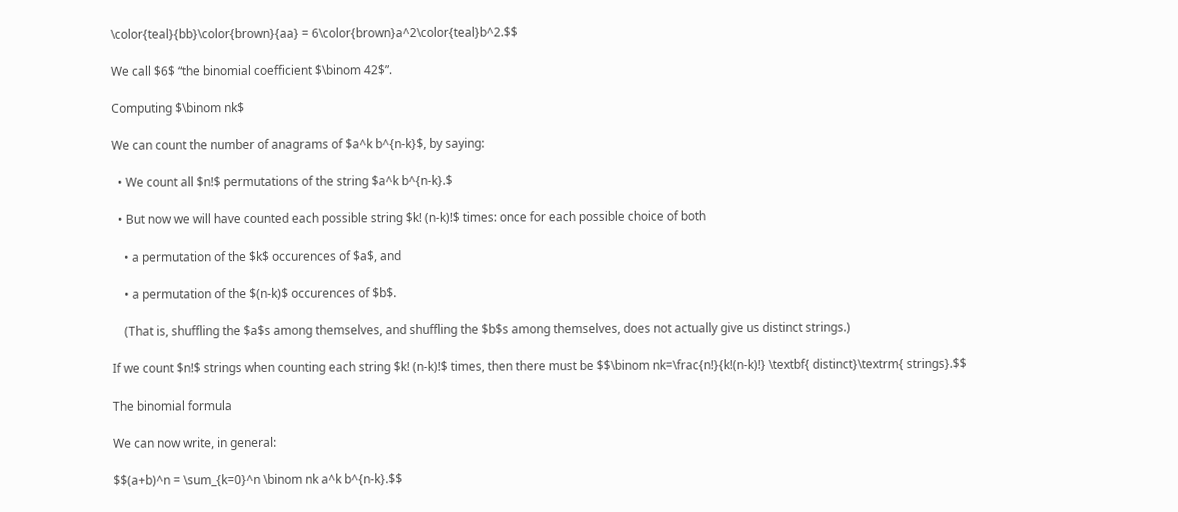\color{teal}{bb}\color{brown}{aa} = 6\color{brown}a^2\color{teal}b^2.$$

We call $6$ “the binomial coefficient $\binom 42$”.

Computing $\binom nk$

We can count the number of anagrams of $a^k b^{n-k}$, by saying:

  • We count all $n!$ permutations of the string $a^k b^{n-k}.$

  • But now we will have counted each possible string $k! (n-k)!$ times: once for each possible choice of both

    • a permutation of the $k$ occurences of $a$, and

    • a permutation of the $(n-k)$ occurences of $b$.

    (That is, shuffling the $a$s among themselves, and shuffling the $b$s among themselves, does not actually give us distinct strings.)

If we count $n!$ strings when counting each string $k! (n-k)!$ times, then there must be $$\binom nk=\frac{n!}{k!(n-k)!} \textbf{ distinct}\textrm{ strings}.$$

The binomial formula

We can now write, in general:

$$(a+b)^n = \sum_{k=0}^n \binom nk a^k b^{n-k}.$$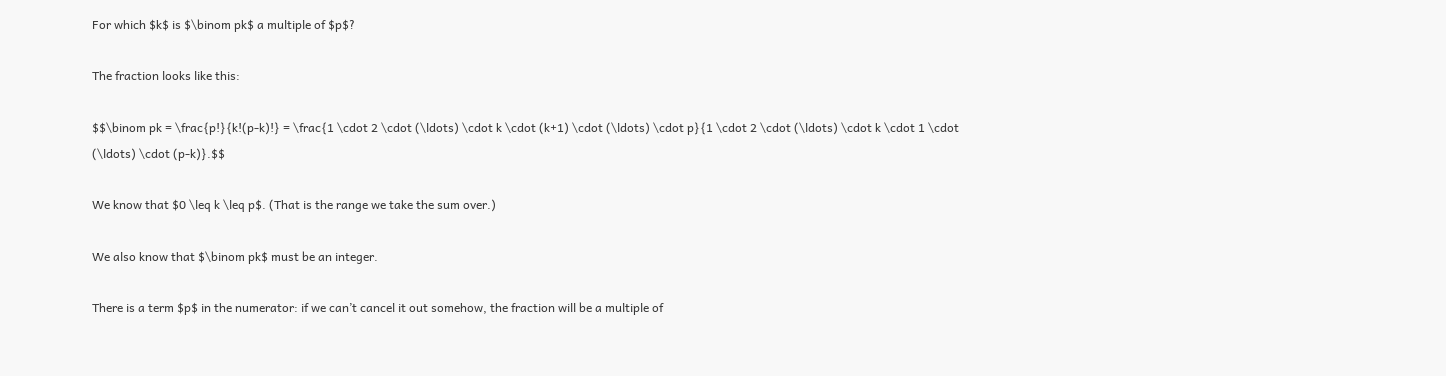For which $k$ is $\binom pk$ a multiple of $p$?

The fraction looks like this:

$$\binom pk = \frac{p!}{k!(p-k)!} = \frac{1 \cdot 2 \cdot (\ldots) \cdot k \cdot (k+1) \cdot (\ldots) \cdot p}{1 \cdot 2 \cdot (\ldots) \cdot k \cdot 1 \cdot (\ldots) \cdot (p-k)}.$$

We know that $0 \leq k \leq p$. (That is the range we take the sum over.)

We also know that $\binom pk$ must be an integer.

There is a term $p$ in the numerator: if we can’t cancel it out somehow, the fraction will be a multiple of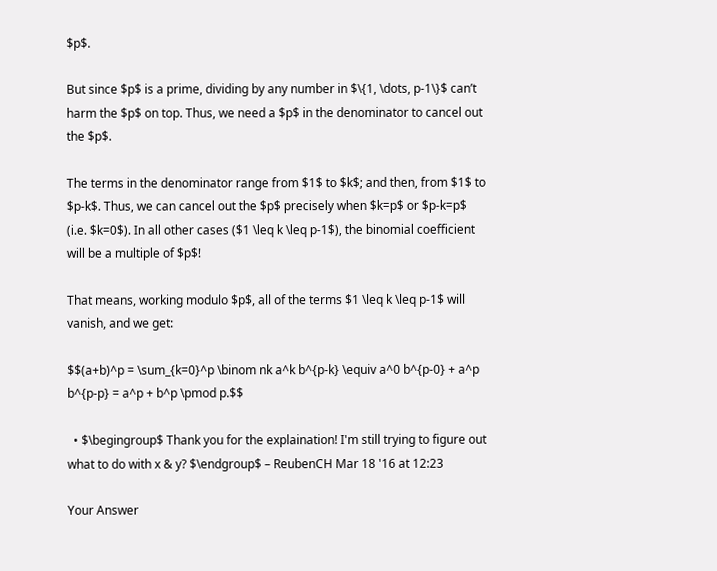$p$.

But since $p$ is a prime, dividing by any number in $\{1, \dots, p-1\}$ can’t harm the $p$ on top. Thus, we need a $p$ in the denominator to cancel out the $p$.

The terms in the denominator range from $1$ to $k$; and then, from $1$ to $p-k$. Thus, we can cancel out the $p$ precisely when $k=p$ or $p-k=p$ (i.e. $k=0$). In all other cases ($1 \leq k \leq p-1$), the binomial coefficient will be a multiple of $p$!

That means, working modulo $p$, all of the terms $1 \leq k \leq p-1$ will vanish, and we get:

$$(a+b)^p = \sum_{k=0}^p \binom nk a^k b^{p-k} \equiv a^0 b^{p-0} + a^p b^{p-p} = a^p + b^p \pmod p.$$

  • $\begingroup$ Thank you for the explaination! I'm still trying to figure out what to do with x & y? $\endgroup$ – ReubenCH Mar 18 '16 at 12:23

Your Answer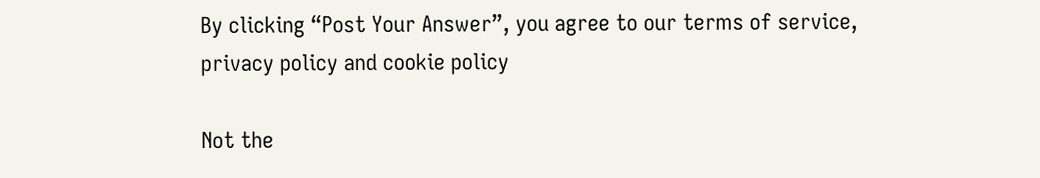By clicking “Post Your Answer”, you agree to our terms of service, privacy policy and cookie policy

Not the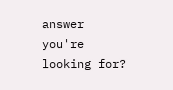answer you're looking for?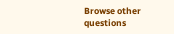Browse other questions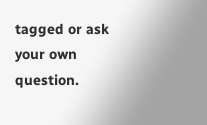tagged or ask your own question.